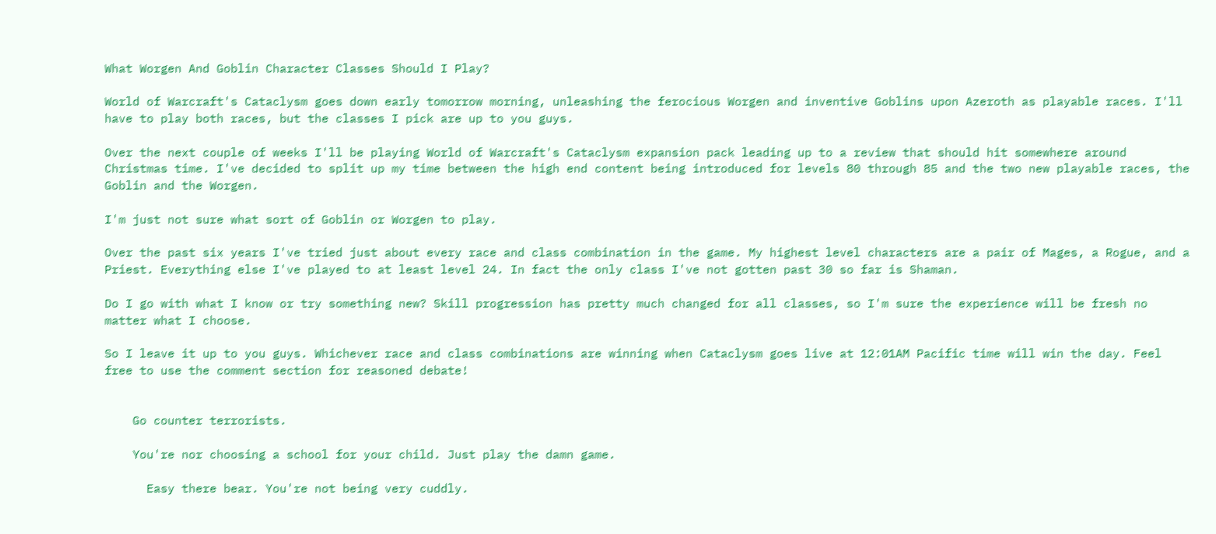What Worgen And Goblin Character Classes Should I Play?

World of Warcraft's Cataclysm goes down early tomorrow morning, unleashing the ferocious Worgen and inventive Goblins upon Azeroth as playable races. I'll have to play both races, but the classes I pick are up to you guys.

Over the next couple of weeks I'll be playing World of Warcraft's Cataclysm expansion pack leading up to a review that should hit somewhere around Christmas time. I've decided to split up my time between the high end content being introduced for levels 80 through 85 and the two new playable races, the Goblin and the Worgen.

I'm just not sure what sort of Goblin or Worgen to play.

Over the past six years I've tried just about every race and class combination in the game. My highest level characters are a pair of Mages, a Rogue, and a Priest. Everything else I've played to at least level 24. In fact the only class I've not gotten past 30 so far is Shaman.

Do I go with what I know or try something new? Skill progression has pretty much changed for all classes, so I'm sure the experience will be fresh no matter what I choose.

So I leave it up to you guys. Whichever race and class combinations are winning when Cataclysm goes live at 12:01AM Pacific time will win the day. Feel free to use the comment section for reasoned debate!


    Go counter terrorists.

    You're nor choosing a school for your child. Just play the damn game.

      Easy there bear. You're not being very cuddly.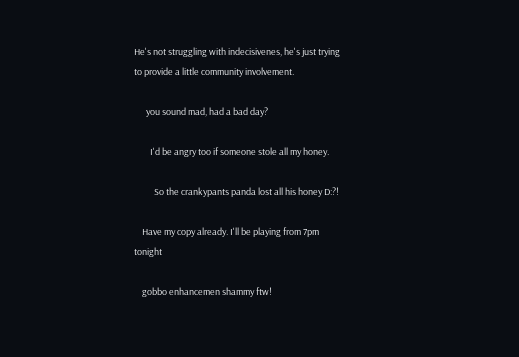He's not struggling with indecisivenes, he's just trying to provide a little community involvement.

      you sound mad, had a bad day?

        I'd be angry too if someone stole all my honey.

          So the crankypants panda lost all his honey D:?!

    Have my copy already. I'll be playing from 7pm tonight

    gobbo enhancemen shammy ftw!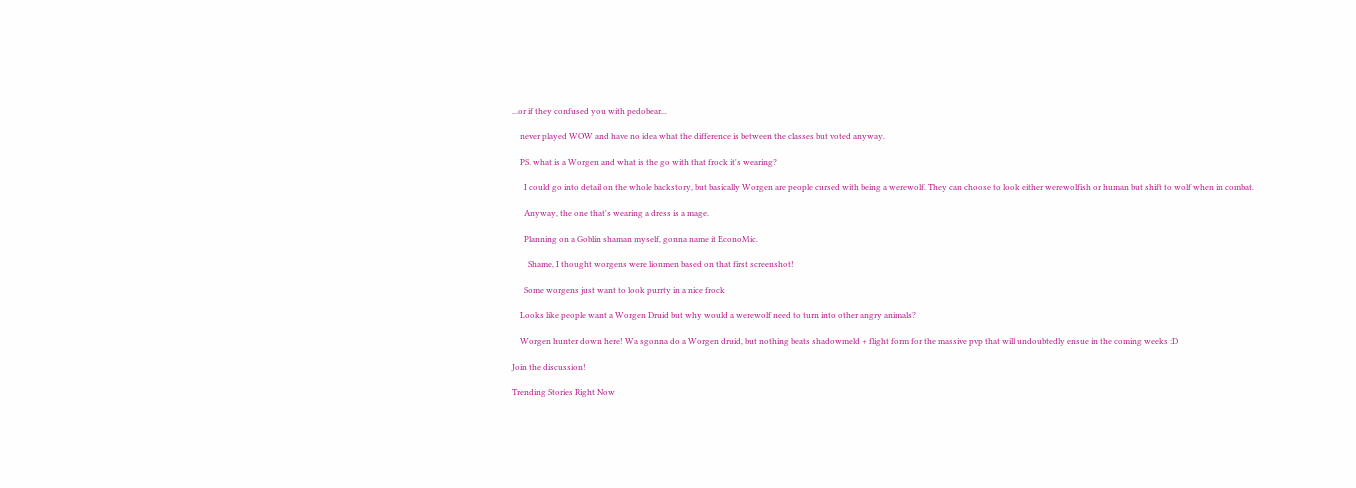...or if they confused you with pedobear...

    never played WOW and have no idea what the difference is between the classes but voted anyway.

    PS. what is a Worgen and what is the go with that frock it's wearing?

      I could go into detail on the whole backstory, but basically Worgen are people cursed with being a werewolf. They can choose to look either werewolfish or human but shift to wolf when in combat.

      Anyway, the one that's wearing a dress is a mage.

      Planning on a Goblin shaman myself, gonna name it EconoMic.

        Shame, I thought worgens were lionmen based on that first screenshot!

      Some worgens just want to look purrty in a nice frock

    Looks like people want a Worgen Druid but why would a werewolf need to turn into other angry animals?

    Worgen hunter down here! Wa sgonna do a Worgen druid, but nothing beats shadowmeld + flight form for the massive pvp that will undoubtedly ensue in the coming weeks :D

Join the discussion!

Trending Stories Right Now